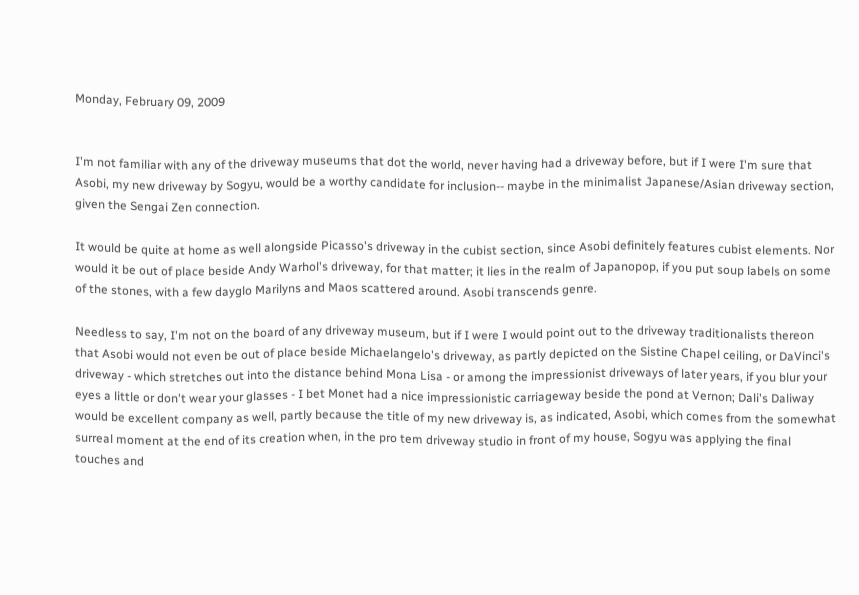Monday, February 09, 2009


I'm not familiar with any of the driveway museums that dot the world, never having had a driveway before, but if I were I'm sure that Asobi, my new driveway by Sogyu, would be a worthy candidate for inclusion-- maybe in the minimalist Japanese/Asian driveway section, given the Sengai Zen connection.

It would be quite at home as well alongside Picasso's driveway in the cubist section, since Asobi definitely features cubist elements. Nor would it be out of place beside Andy Warhol's driveway, for that matter; it lies in the realm of Japanopop, if you put soup labels on some of the stones, with a few dayglo Marilyns and Maos scattered around. Asobi transcends genre.

Needless to say, I'm not on the board of any driveway museum, but if I were I would point out to the driveway traditionalists thereon that Asobi would not even be out of place beside Michaelangelo's driveway, as partly depicted on the Sistine Chapel ceiling, or DaVinci's driveway - which stretches out into the distance behind Mona Lisa - or among the impressionist driveways of later years, if you blur your eyes a little or don't wear your glasses - I bet Monet had a nice impressionistic carriageway beside the pond at Vernon; Dali's Daliway would be excellent company as well, partly because the title of my new driveway is, as indicated, Asobi, which comes from the somewhat surreal moment at the end of its creation when, in the pro tem driveway studio in front of my house, Sogyu was applying the final touches and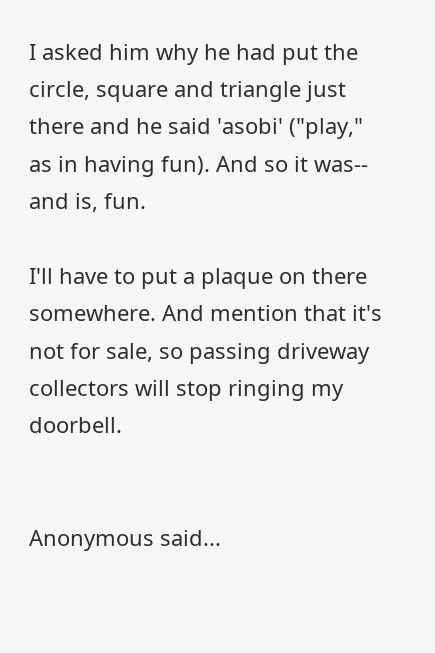I asked him why he had put the circle, square and triangle just there and he said 'asobi' ("play," as in having fun). And so it was-- and is, fun.

I'll have to put a plaque on there somewhere. And mention that it's not for sale, so passing driveway collectors will stop ringing my doorbell.


Anonymous said...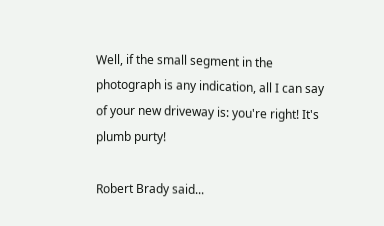Well, if the small segment in the photograph is any indication, all I can say of your new driveway is: you're right! It's plumb purty!

Robert Brady said...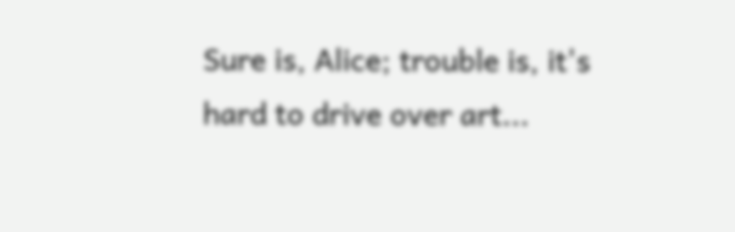Sure is, Alice; trouble is, it's hard to drive over art...